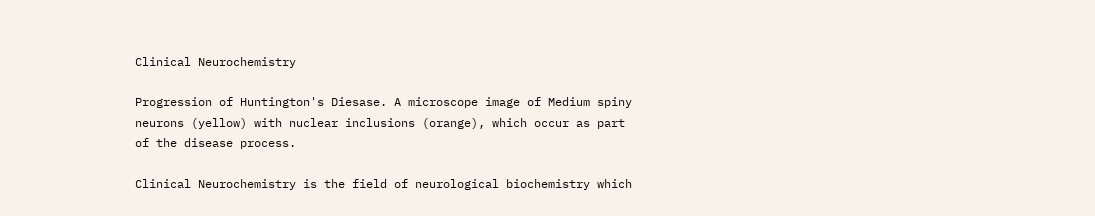Clinical Neurochemistry

Progression of Huntington's Diesase. A microscope image of Medium spiny neurons (yellow) with nuclear inclusions (orange), which occur as part of the disease process.

Clinical Neurochemistry is the field of neurological biochemistry which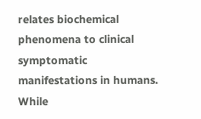relates biochemical phenomena to clinical symptomatic manifestations in humans. While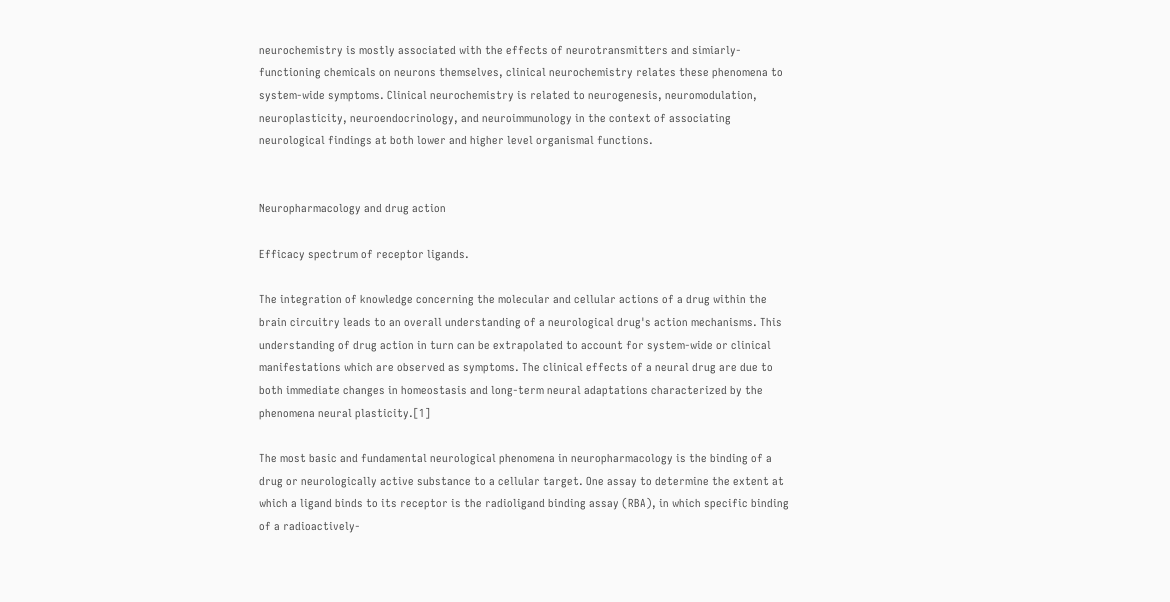neurochemistry is mostly associated with the effects of neurotransmitters and simiarly-functioning chemicals on neurons themselves, clinical neurochemistry relates these phenomena to system-wide symptoms. Clinical neurochemistry is related to neurogenesis, neuromodulation, neuroplasticity, neuroendocrinology, and neuroimmunology in the context of associating neurological findings at both lower and higher level organismal functions.


Neuropharmacology and drug action

Efficacy spectrum of receptor ligands.

The integration of knowledge concerning the molecular and cellular actions of a drug within the brain circuitry leads to an overall understanding of a neurological drug's action mechanisms. This understanding of drug action in turn can be extrapolated to account for system-wide or clinical manifestations which are observed as symptoms. The clinical effects of a neural drug are due to both immediate changes in homeostasis and long-term neural adaptations characterized by the phenomena neural plasticity.[1]

The most basic and fundamental neurological phenomena in neuropharmacology is the binding of a drug or neurologically active substance to a cellular target. One assay to determine the extent at which a ligand binds to its receptor is the radioligand binding assay (RBA), in which specific binding of a radioactively-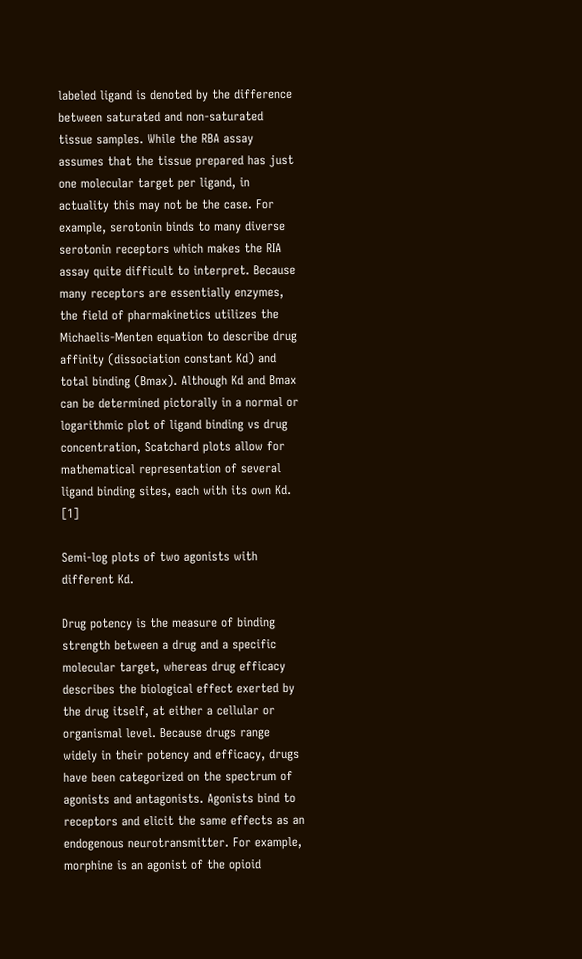labeled ligand is denoted by the difference between saturated and non-saturated tissue samples. While the RBA assay assumes that the tissue prepared has just one molecular target per ligand, in actuality this may not be the case. For example, serotonin binds to many diverse serotonin receptors which makes the RIA assay quite difficult to interpret. Because many receptors are essentially enzymes, the field of pharmakinetics utilizes the Michaelis-Menten equation to describe drug affinity (dissociation constant Kd) and total binding (Bmax). Although Kd and Bmax can be determined pictorally in a normal or logarithmic plot of ligand binding vs drug concentration, Scatchard plots allow for mathematical representation of several ligand binding sites, each with its own Kd. [1]

Semi-log plots of two agonists with different Kd.

Drug potency is the measure of binding strength between a drug and a specific molecular target, whereas drug efficacy describes the biological effect exerted by the drug itself, at either a cellular or organismal level. Because drugs range widely in their potency and efficacy, drugs have been categorized on the spectrum of agonists and antagonists. Agonists bind to receptors and elicit the same effects as an endogenous neurotransmitter. For example, morphine is an agonist of the opioid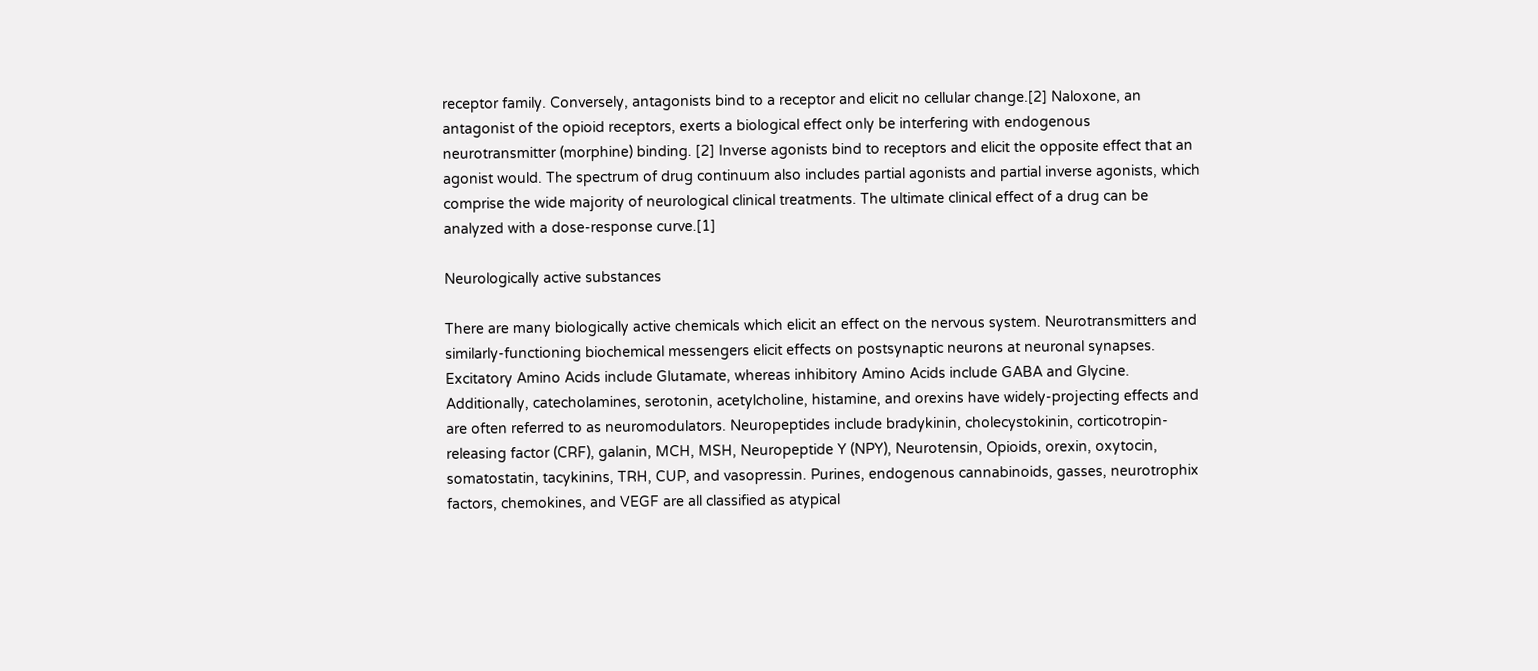receptor family. Conversely, antagonists bind to a receptor and elicit no cellular change.[2] Naloxone, an antagonist of the opioid receptors, exerts a biological effect only be interfering with endogenous neurotransmitter (morphine) binding. [2] Inverse agonists bind to receptors and elicit the opposite effect that an agonist would. The spectrum of drug continuum also includes partial agonists and partial inverse agonists, which comprise the wide majority of neurological clinical treatments. The ultimate clinical effect of a drug can be analyzed with a dose-response curve.[1]

Neurologically active substances

There are many biologically active chemicals which elicit an effect on the nervous system. Neurotransmitters and similarly-functioning biochemical messengers elicit effects on postsynaptic neurons at neuronal synapses. Excitatory Amino Acids include Glutamate, whereas inhibitory Amino Acids include GABA and Glycine. Additionally, catecholamines, serotonin, acetylcholine, histamine, and orexins have widely-projecting effects and are often referred to as neuromodulators. Neuropeptides include bradykinin, cholecystokinin, corticotropin-releasing factor (CRF), galanin, MCH, MSH, Neuropeptide Y (NPY), Neurotensin, Opioids, orexin, oxytocin, somatostatin, tacykinins, TRH, CUP, and vasopressin. Purines, endogenous cannabinoids, gasses, neurotrophix factors, chemokines, and VEGF are all classified as atypical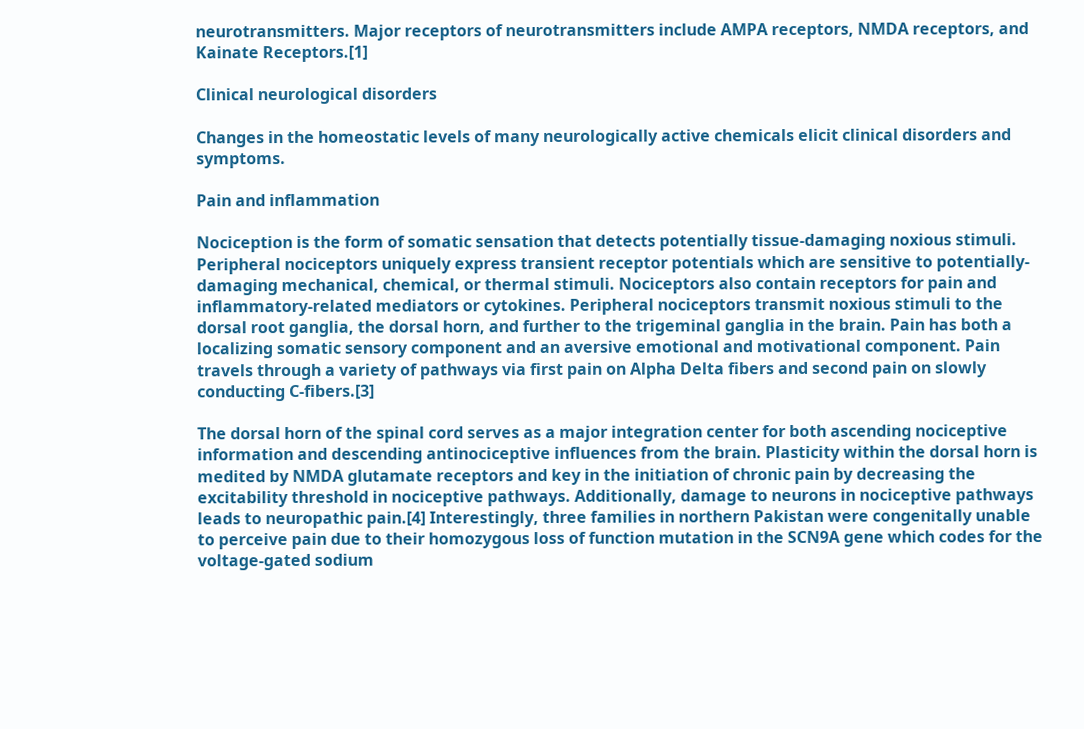neurotransmitters. Major receptors of neurotransmitters include AMPA receptors, NMDA receptors, and Kainate Receptors.[1]

Clinical neurological disorders

Changes in the homeostatic levels of many neurologically active chemicals elicit clinical disorders and symptoms.

Pain and inflammation

Nociception is the form of somatic sensation that detects potentially tissue-damaging noxious stimuli. Peripheral nociceptors uniquely express transient receptor potentials which are sensitive to potentially-damaging mechanical, chemical, or thermal stimuli. Nociceptors also contain receptors for pain and inflammatory-related mediators or cytokines. Peripheral nociceptors transmit noxious stimuli to the dorsal root ganglia, the dorsal horn, and further to the trigeminal ganglia in the brain. Pain has both a localizing somatic sensory component and an aversive emotional and motivational component. Pain travels through a variety of pathways via first pain on Alpha Delta fibers and second pain on slowly conducting C-fibers.[3]

The dorsal horn of the spinal cord serves as a major integration center for both ascending nociceptive information and descending antinociceptive influences from the brain. Plasticity within the dorsal horn is medited by NMDA glutamate receptors and key in the initiation of chronic pain by decreasing the excitability threshold in nociceptive pathways. Additionally, damage to neurons in nociceptive pathways leads to neuropathic pain.[4] Interestingly, three families in northern Pakistan were congenitally unable to perceive pain due to their homozygous loss of function mutation in the SCN9A gene which codes for the voltage-gated sodium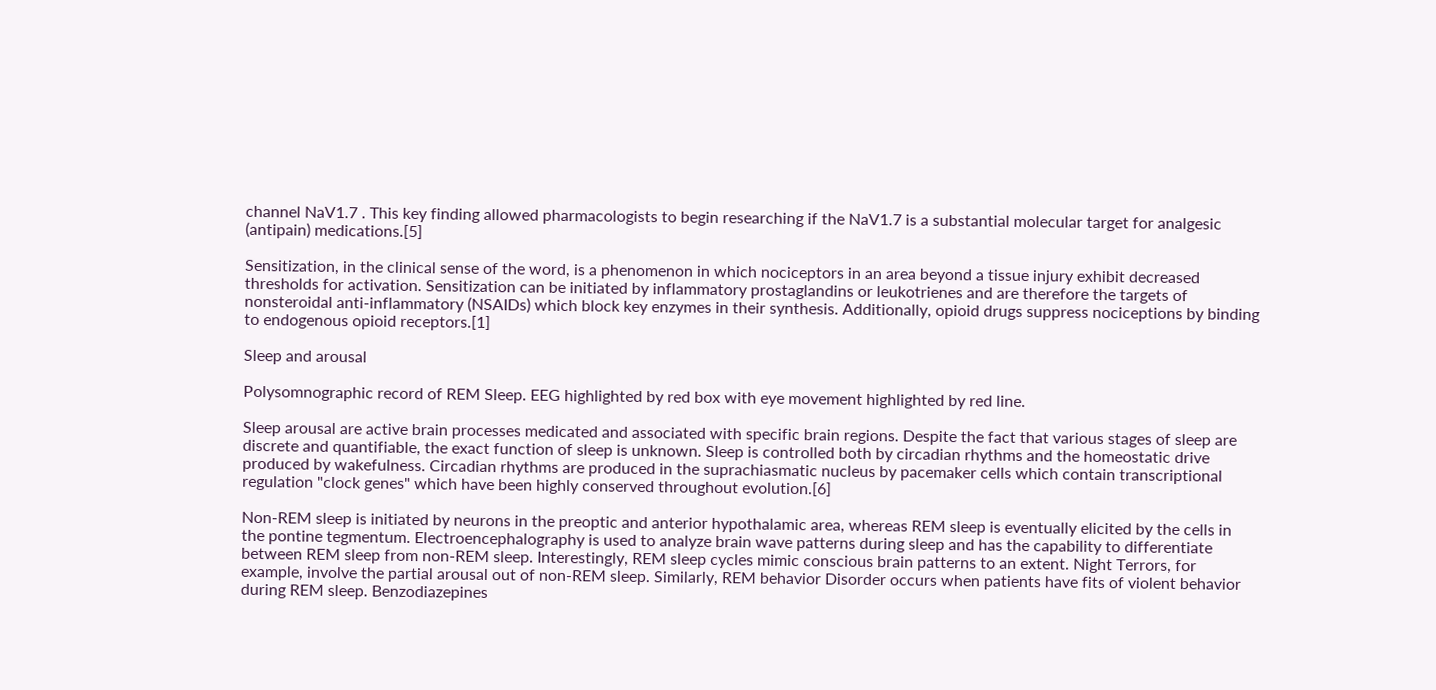channel NaV1.7 . This key finding allowed pharmacologists to begin researching if the NaV1.7 is a substantial molecular target for analgesic (antipain) medications.[5]

Sensitization, in the clinical sense of the word, is a phenomenon in which nociceptors in an area beyond a tissue injury exhibit decreased thresholds for activation. Sensitization can be initiated by inflammatory prostaglandins or leukotrienes and are therefore the targets of nonsteroidal anti-inflammatory (NSAIDs) which block key enzymes in their synthesis. Additionally, opioid drugs suppress nociceptions by binding to endogenous opioid receptors.[1]

Sleep and arousal

Polysomnographic record of REM Sleep. EEG highlighted by red box with eye movement highlighted by red line.

Sleep arousal are active brain processes medicated and associated with specific brain regions. Despite the fact that various stages of sleep are discrete and quantifiable, the exact function of sleep is unknown. Sleep is controlled both by circadian rhythms and the homeostatic drive produced by wakefulness. Circadian rhythms are produced in the suprachiasmatic nucleus by pacemaker cells which contain transcriptional regulation "clock genes" which have been highly conserved throughout evolution.[6]

Non-REM sleep is initiated by neurons in the preoptic and anterior hypothalamic area, whereas REM sleep is eventually elicited by the cells in the pontine tegmentum. Electroencephalography is used to analyze brain wave patterns during sleep and has the capability to differentiate between REM sleep from non-REM sleep. Interestingly, REM sleep cycles mimic conscious brain patterns to an extent. Night Terrors, for example, involve the partial arousal out of non-REM sleep. Similarly, REM behavior Disorder occurs when patients have fits of violent behavior during REM sleep. Benzodiazepines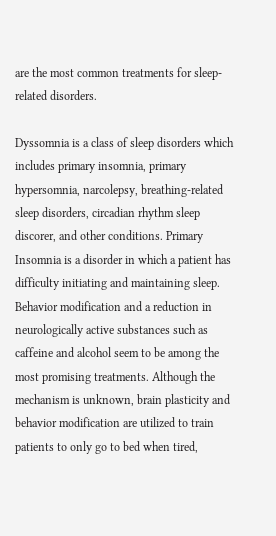are the most common treatments for sleep-related disorders.

Dyssomnia is a class of sleep disorders which includes primary insomnia, primary hypersomnia, narcolepsy, breathing-related sleep disorders, circadian rhythm sleep discorer, and other conditions. Primary Insomnia is a disorder in which a patient has difficulty initiating and maintaining sleep. Behavior modification and a reduction in neurologically active substances such as caffeine and alcohol seem to be among the most promising treatments. Although the mechanism is unknown, brain plasticity and behavior modification are utilized to train patients to only go to bed when tired,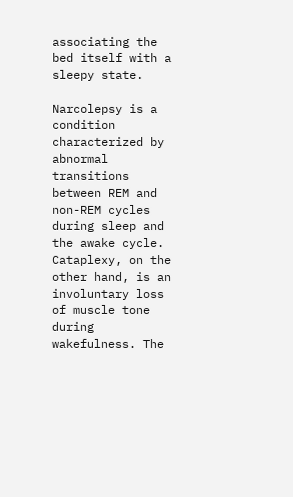associating the bed itself with a sleepy state.

Narcolepsy is a condition characterized by abnormal transitions between REM and non-REM cycles during sleep and the awake cycle. Cataplexy, on the other hand, is an involuntary loss of muscle tone during wakefulness. The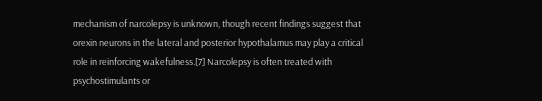mechanism of narcolepsy is unknown, though recent findings suggest that orexin neurons in the lateral and posterior hypothalamus may play a critical role in reinforcing wakefulness.[7] Narcolepsy is often treated with psychostimulants or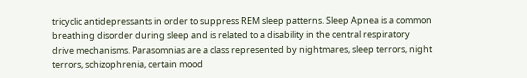tricyclic antidepressants in order to suppress REM sleep patterns. Sleep Apnea is a common breathing disorder during sleep and is related to a disability in the central respiratory drive mechanisms. Parasomnias are a class represented by nightmares, sleep terrors, night terrors, schizophrenia, certain mood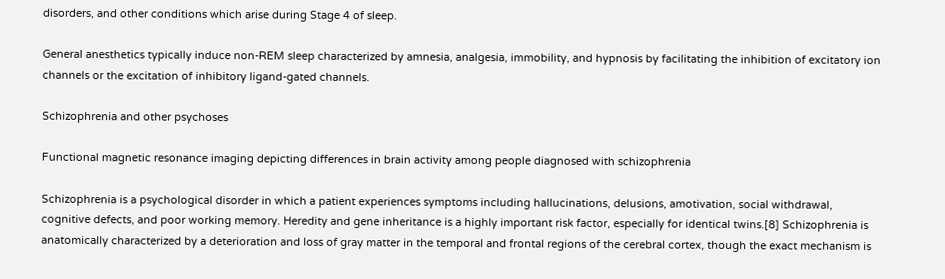disorders, and other conditions which arise during Stage 4 of sleep.

General anesthetics typically induce non-REM sleep characterized by amnesia, analgesia, immobility, and hypnosis by facilitating the inhibition of excitatory ion channels or the excitation of inhibitory ligand-gated channels.

Schizophrenia and other psychoses

Functional magnetic resonance imaging depicting differences in brain activity among people diagnosed with schizophrenia

Schizophrenia is a psychological disorder in which a patient experiences symptoms including hallucinations, delusions, amotivation, social withdrawal, cognitive defects, and poor working memory. Heredity and gene inheritance is a highly important risk factor, especially for identical twins.[8] Schizophrenia is anatomically characterized by a deterioration and loss of gray matter in the temporal and frontal regions of the cerebral cortex, though the exact mechanism is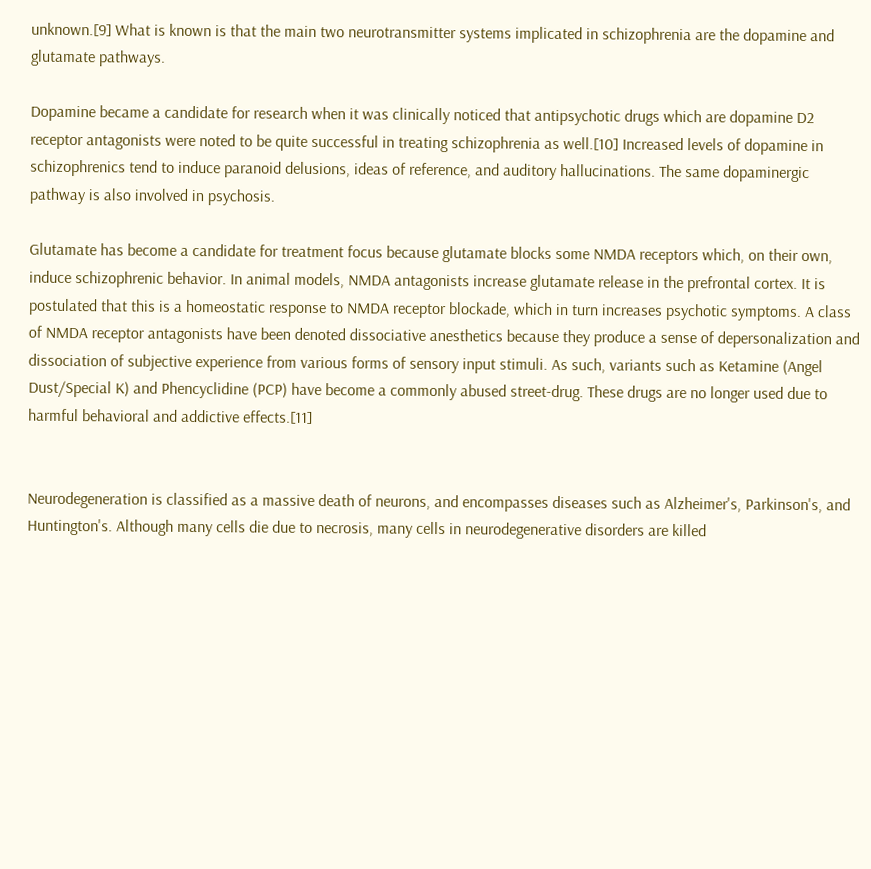unknown.[9] What is known is that the main two neurotransmitter systems implicated in schizophrenia are the dopamine and glutamate pathways.

Dopamine became a candidate for research when it was clinically noticed that antipsychotic drugs which are dopamine D2 receptor antagonists were noted to be quite successful in treating schizophrenia as well.[10] Increased levels of dopamine in schizophrenics tend to induce paranoid delusions, ideas of reference, and auditory hallucinations. The same dopaminergic pathway is also involved in psychosis.

Glutamate has become a candidate for treatment focus because glutamate blocks some NMDA receptors which, on their own, induce schizophrenic behavior. In animal models, NMDA antagonists increase glutamate release in the prefrontal cortex. It is postulated that this is a homeostatic response to NMDA receptor blockade, which in turn increases psychotic symptoms. A class of NMDA receptor antagonists have been denoted dissociative anesthetics because they produce a sense of depersonalization and dissociation of subjective experience from various forms of sensory input stimuli. As such, variants such as Ketamine (Angel Dust/Special K) and Phencyclidine (PCP) have become a commonly abused street-drug. These drugs are no longer used due to harmful behavioral and addictive effects.[11]


Neurodegeneration is classified as a massive death of neurons, and encompasses diseases such as Alzheimer's, Parkinson's, and Huntington's. Although many cells die due to necrosis, many cells in neurodegenerative disorders are killed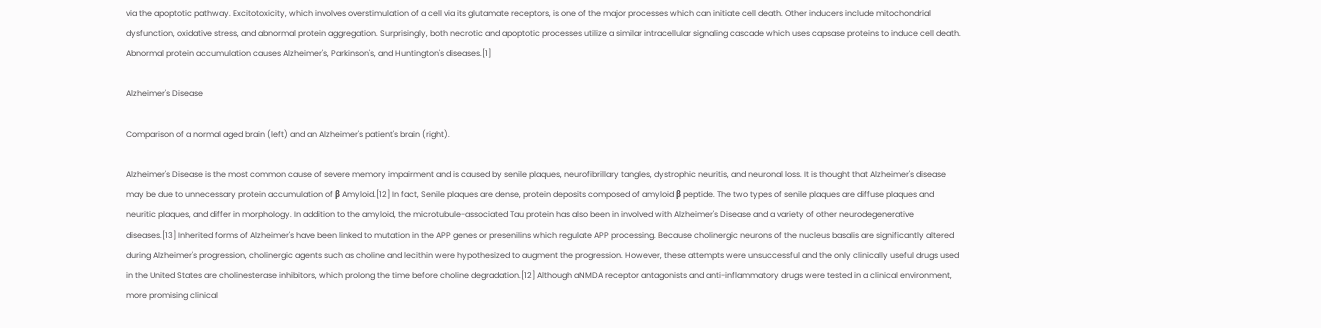via the apoptotic pathway. Excitotoxicity, which involves overstimulation of a cell via its glutamate receptors, is one of the major processes which can initiate cell death. Other inducers include mitochondrial dysfunction, oxidative stress, and abnormal protein aggregation. Surprisingly, both necrotic and apoptotic processes utilize a similar intracellular signaling cascade which uses capsase proteins to induce cell death. Abnormal protein accumulation causes Alzheimer's, Parkinson's, and Huntington's diseases.[1]

Alzheimer's Disease

Comparison of a normal aged brain (left) and an Alzheimer's patient's brain (right).

Alzheimer's Disease is the most common cause of severe memory impairment and is caused by senile plaques, neurofibrillary tangles, dystrophic neuritis, and neuronal loss. It is thought that Alzheimer's disease may be due to unnecessary protein accumulation of β Amyloid.[12] In fact, Senile plaques are dense, protein deposits composed of amyloid β peptide. The two types of senile plaques are diffuse plaques and neuritic plaques, and differ in morphology. In addition to the amyloid, the microtubule-associated Tau protein has also been in involved with Alzheimer's Disease and a variety of other neurodegenerative diseases.[13] Inherited forms of Alzheimer's have been linked to mutation in the APP genes or presenilins which regulate APP processing. Because cholinergic neurons of the nucleus basalis are significantly altered during Alzheimer's progression, cholinergic agents such as choline and lecithin were hypothesized to augment the progression. However, these attempts were unsuccessful and the only clinically useful drugs used in the United States are cholinesterase inhibitors, which prolong the time before choline degradation.[12] Although aNMDA receptor antagonists and anti-inflammatory drugs were tested in a clinical environment, more promising clinical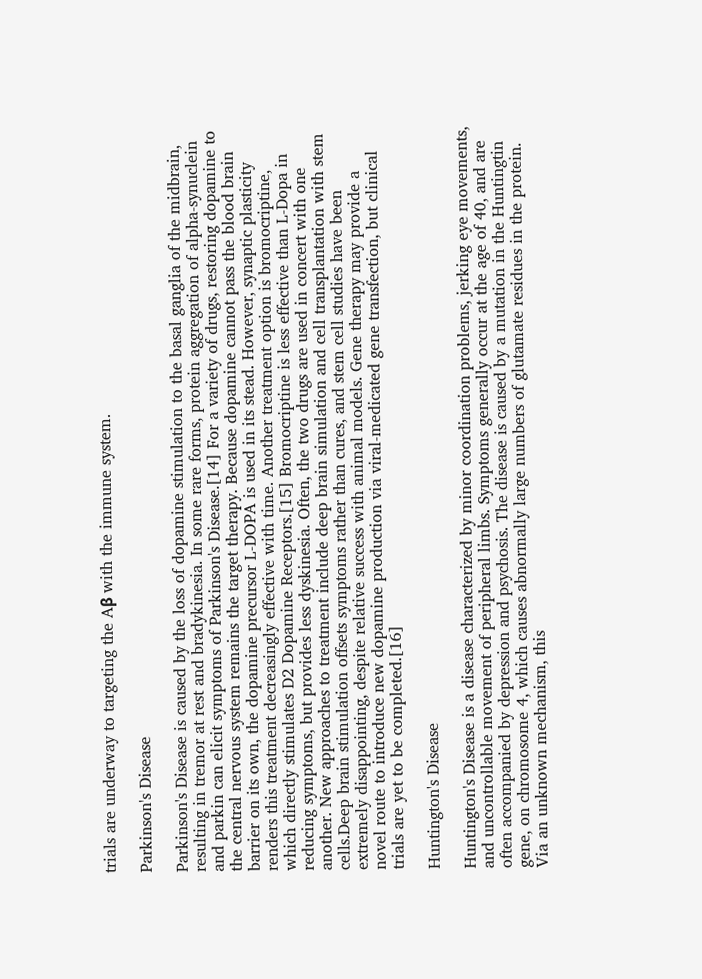trials are underway to targeting the Aβ with the immune system.

Parkinson's Disease

Parkinson's Disease is caused by the loss of dopamine stimulation to the basal ganglia of the midbrain, resulting in tremor at rest and bradykinesia. In some rare forms, protein aggregation of alpha-synuclein and parkin can elicit symptoms of Parkinson's Disease.[14] For a variety of drugs, restoring dopamine to the central nervous system remains the target therapy. Because dopamine cannot pass the blood brain barrier on its own, the dopamine precursor L-DOPA is used in its stead. However, synaptic plasticity renders this treatment decreasingly effective with time. Another treatment option is bromocriptine, which directly stimulates D2 Dopamine Receptors.[15] Bromocriptine is less effective than L-Dopa in reducing symptoms, but provides less dyskinesia. Often, the two drugs are used in concert with one another. New approaches to treatment include deep brain simulation and cell transplantation with stem cells.Deep brain stimulation offsets symptoms rather than cures, and stem cell studies have been extremely disappointing, despite relative success with animal models. Gene therapy may provide a novel route to introduce new dopamine production via viral-medicated gene transfection, but clinical trials are yet to be completed.[16]

Huntington's Disease

Huntington's Disease is a disease characterized by minor coordination problems, jerking eye movements, and uncontrollable movement of peripheral limbs. Symptoms generally occur at the age of 40, and are often accompanied by depression and psychosis. The disease is caused by a mutation in the Huntingtin gene, on chromosome 4, which causes abnormally large numbers of glutamate residues in the protein. Via an unknown mechanism, this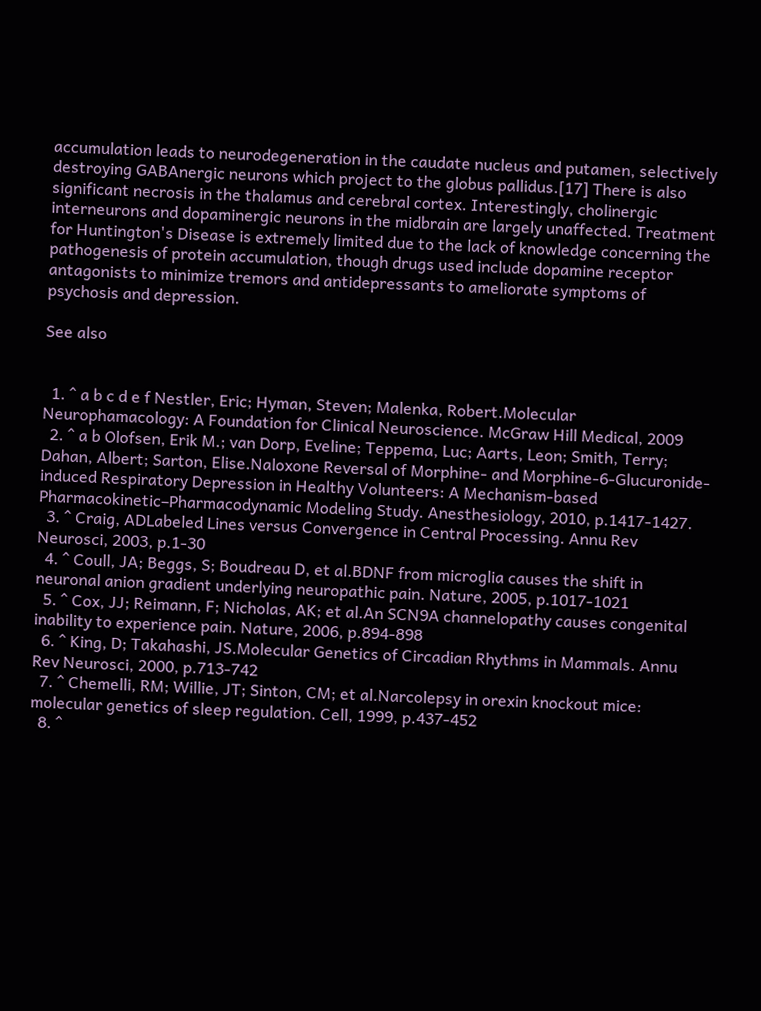accumulation leads to neurodegeneration in the caudate nucleus and putamen, selectively destroying GABAnergic neurons which project to the globus pallidus.[17] There is also significant necrosis in the thalamus and cerebral cortex. Interestingly, cholinergic interneurons and dopaminergic neurons in the midbrain are largely unaffected. Treatment for Huntington's Disease is extremely limited due to the lack of knowledge concerning the pathogenesis of protein accumulation, though drugs used include dopamine receptor antagonists to minimize tremors and antidepressants to ameliorate symptoms of psychosis and depression.

See also


  1. ^ a b c d e f Nestler, Eric; Hyman, Steven; Malenka, Robert.Molecular Neurophamacology: A Foundation for Clinical Neuroscience. McGraw Hill Medical, 2009
  2. ^ a b Olofsen, Erik M.; van Dorp, Eveline; Teppema, Luc; Aarts, Leon; Smith, Terry; Dahan, Albert; Sarton, Elise.Naloxone Reversal of Morphine- and Morphine-6-Glucuronide-induced Respiratory Depression in Healthy Volunteers: A Mechanism-based Pharmacokinetic–Pharmacodynamic Modeling Study. Anesthesiology, 2010, p.1417-1427.
  3. ^ Craig, ADLabeled Lines versus Convergence in Central Processing. Annu Rev Neurosci, 2003, p.1-30
  4. ^ Coull, JA; Beggs, S; Boudreau D, et al.BDNF from microglia causes the shift in neuronal anion gradient underlying neuropathic pain. Nature, 2005, p.1017-1021
  5. ^ Cox, JJ; Reimann, F; Nicholas, AK; et al.An SCN9A channelopathy causes congenital inability to experience pain. Nature, 2006, p.894-898
  6. ^ King, D; Takahashi, JS.Molecular Genetics of Circadian Rhythms in Mammals. Annu Rev Neurosci, 2000, p.713-742
  7. ^ Chemelli, RM; Willie, JT; Sinton, CM; et al.Narcolepsy in orexin knockout mice: molecular genetics of sleep regulation. Cell, 1999, p.437-452
  8. ^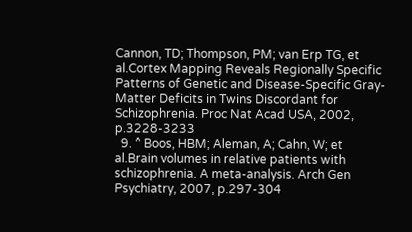Cannon, TD; Thompson, PM; van Erp TG, et al.Cortex Mapping Reveals Regionally Specific Patterns of Genetic and Disease-Specific Gray-Matter Deficits in Twins Discordant for Schizophrenia. Proc Nat Acad USA, 2002, p.3228-3233
  9. ^ Boos, HBM; Aleman, A; Cahn, W; et al.Brain volumes in relative patients with schizophrenia. A meta-analysis. Arch Gen Psychiatry, 2007, p.297-304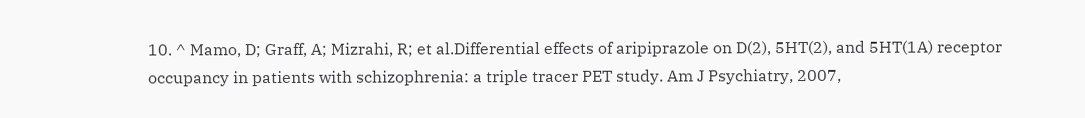10. ^ Mamo, D; Graff, A; Mizrahi, R; et al.Differential effects of aripiprazole on D(2), 5HT(2), and 5HT(1A) receptor occupancy in patients with schizophrenia: a triple tracer PET study. Am J Psychiatry, 2007,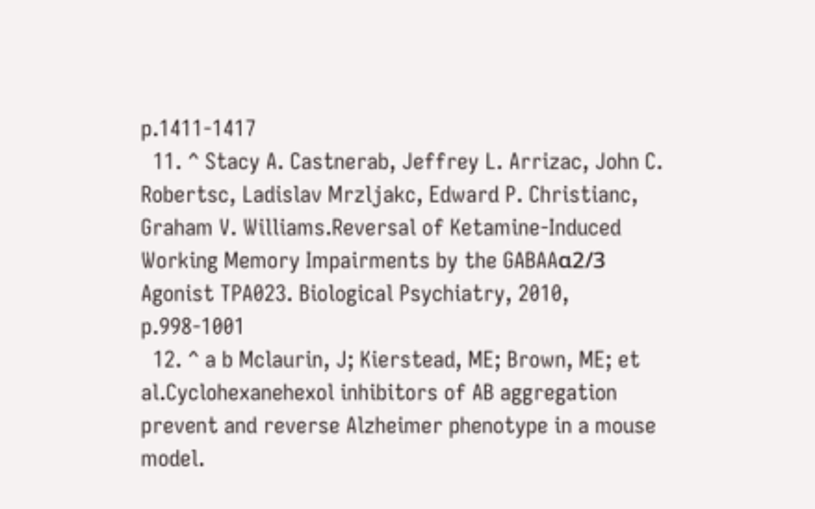p.1411-1417
  11. ^ Stacy A. Castnerab, Jeffrey L. Arrizac, John C. Robertsc, Ladislav Mrzljakc, Edward P. Christianc, Graham V. Williams.Reversal of Ketamine-Induced Working Memory Impairments by the GABAAα2/3 Agonist TPA023. Biological Psychiatry, 2010, p.998-1001
  12. ^ a b Mclaurin, J; Kierstead, ME; Brown, ME; et al.Cyclohexanehexol inhibitors of AB aggregation prevent and reverse Alzheimer phenotype in a mouse model.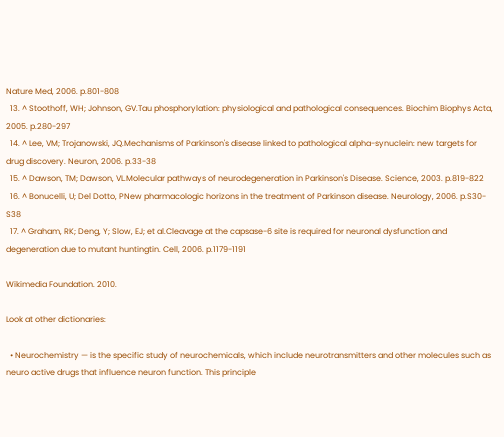Nature Med, 2006. p.801-808
  13. ^ Stoothoff, WH; Johnson, GV.Tau phosphorylation: physiological and pathological consequences. Biochim Biophys Acta, 2005. p.280-297
  14. ^ Lee, VM; Trojanowski, JQ.Mechanisms of Parkinson's disease linked to pathological alpha-synuclein: new targets for drug discovery. Neuron, 2006. p.33-38
  15. ^ Dawson, TM; Dawson, VL.Molecular pathways of neurodegeneration in Parkinson's Disease. Science, 2003. p.819-822
  16. ^ Bonucelli, U; Del Dotto, PNew pharmacologic horizons in the treatment of Parkinson disease. Neurology, 2006. p.S30-S38
  17. ^ Graham, RK; Deng, Y; Slow, EJ; et al.Cleavage at the capsase-6 site is required for neuronal dysfunction and degeneration due to mutant huntingtin. Cell, 2006. p.1179-1191

Wikimedia Foundation. 2010.

Look at other dictionaries:

  • Neurochemistry — is the specific study of neurochemicals, which include neurotransmitters and other molecules such as neuro active drugs that influence neuron function. This principle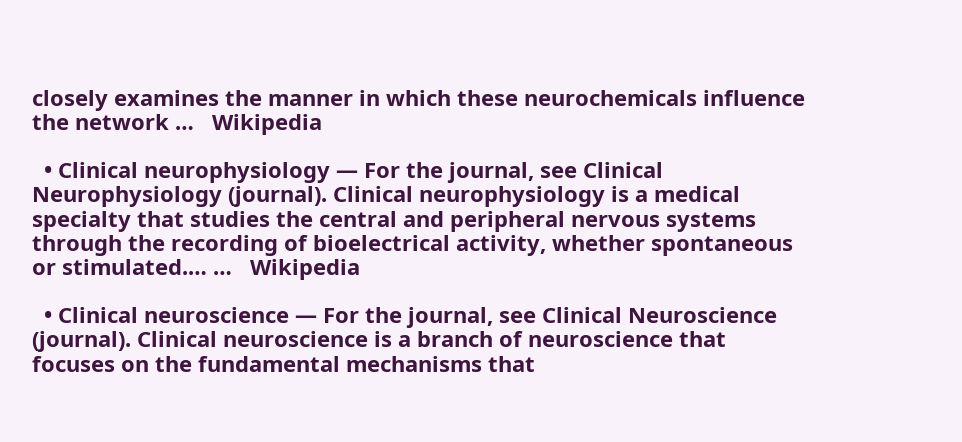closely examines the manner in which these neurochemicals influence the network …   Wikipedia

  • Clinical neurophysiology — For the journal, see Clinical Neurophysiology (journal). Clinical neurophysiology is a medical specialty that studies the central and peripheral nervous systems through the recording of bioelectrical activity, whether spontaneous or stimulated.… …   Wikipedia

  • Clinical neuroscience — For the journal, see Clinical Neuroscience (journal). Clinical neuroscience is a branch of neuroscience that focuses on the fundamental mechanisms that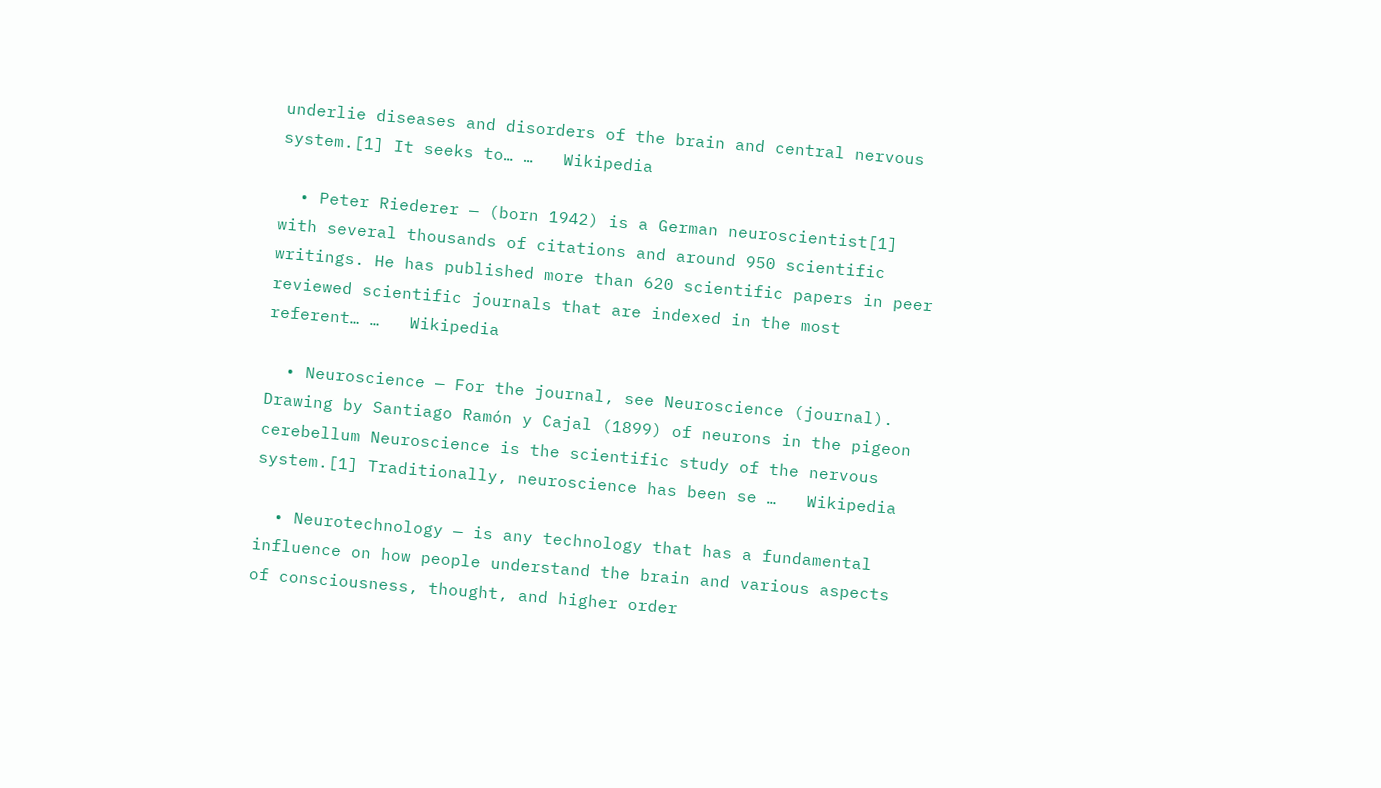underlie diseases and disorders of the brain and central nervous system.[1] It seeks to… …   Wikipedia

  • Peter Riederer — (born 1942) is a German neuroscientist[1] with several thousands of citations and around 950 scientific writings. He has published more than 620 scientific papers in peer reviewed scientific journals that are indexed in the most referent… …   Wikipedia

  • Neuroscience — For the journal, see Neuroscience (journal). Drawing by Santiago Ramón y Cajal (1899) of neurons in the pigeon cerebellum Neuroscience is the scientific study of the nervous system.[1] Traditionally, neuroscience has been se …   Wikipedia

  • Neurotechnology — is any technology that has a fundamental influence on how people understand the brain and various aspects of consciousness, thought, and higher order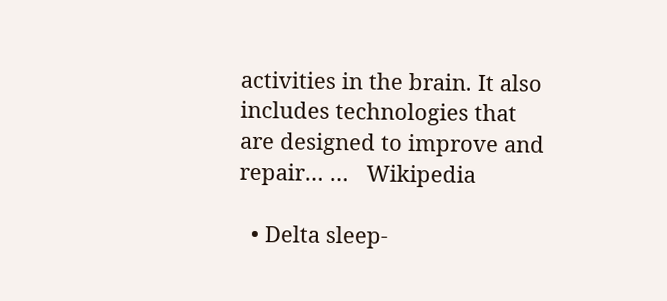activities in the brain. It also includes technologies that are designed to improve and repair… …   Wikipedia

  • Delta sleep-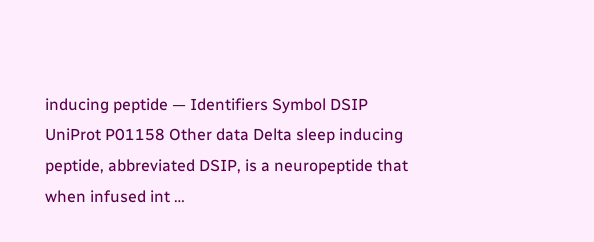inducing peptide — Identifiers Symbol DSIP UniProt P01158 Other data Delta sleep inducing peptide, abbreviated DSIP, is a neuropeptide that when infused int …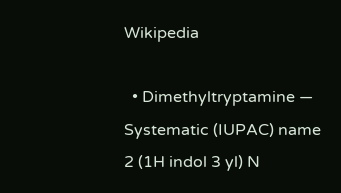Wikipedia

  • Dimethyltryptamine — Systematic (IUPAC) name 2 (1H indol 3 yl) N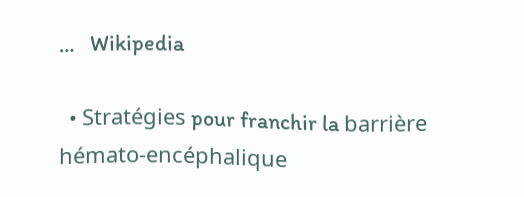…   Wikipedia

  • Stratégies pour franchir la barrière hémato-encéphalique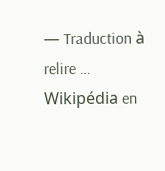— Traduction à relire …   Wikipédia en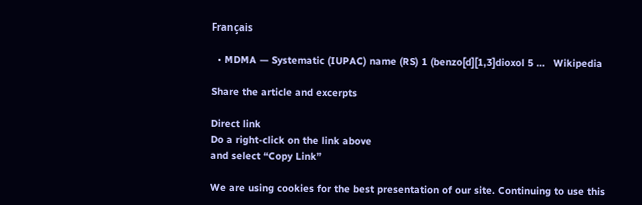Français

  • MDMA — Systematic (IUPAC) name (RS) 1 (benzo[d][1,3]dioxol 5 …   Wikipedia

Share the article and excerpts

Direct link
Do a right-click on the link above
and select “Copy Link”

We are using cookies for the best presentation of our site. Continuing to use this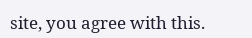site, you agree with this.